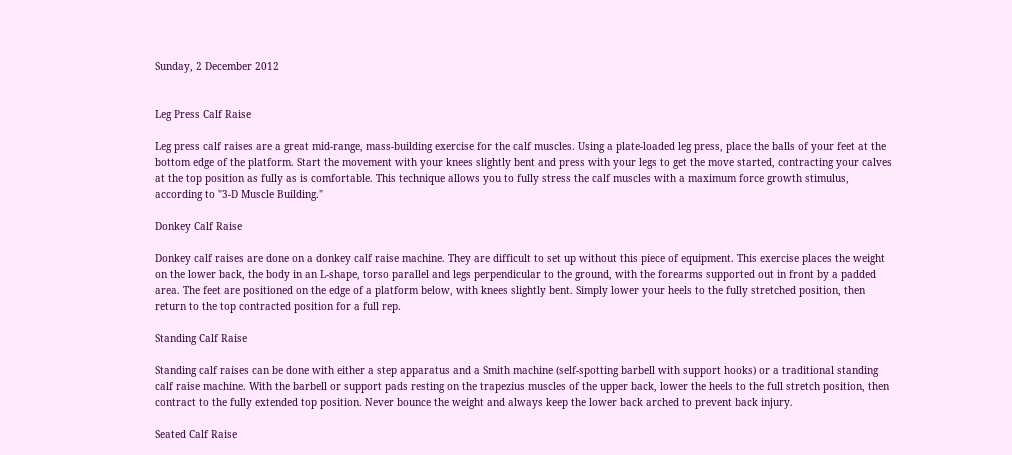Sunday, 2 December 2012


Leg Press Calf Raise

Leg press calf raises are a great mid-range, mass-building exercise for the calf muscles. Using a plate-loaded leg press, place the balls of your feet at the bottom edge of the platform. Start the movement with your knees slightly bent and press with your legs to get the move started, contracting your calves at the top position as fully as is comfortable. This technique allows you to fully stress the calf muscles with a maximum force growth stimulus, according to "3-D Muscle Building."

Donkey Calf Raise

Donkey calf raises are done on a donkey calf raise machine. They are difficult to set up without this piece of equipment. This exercise places the weight on the lower back, the body in an L-shape, torso parallel and legs perpendicular to the ground, with the forearms supported out in front by a padded area. The feet are positioned on the edge of a platform below, with knees slightly bent. Simply lower your heels to the fully stretched position, then return to the top contracted position for a full rep.

Standing Calf Raise

Standing calf raises can be done with either a step apparatus and a Smith machine (self-spotting barbell with support hooks) or a traditional standing calf raise machine. With the barbell or support pads resting on the trapezius muscles of the upper back, lower the heels to the full stretch position, then contract to the fully extended top position. Never bounce the weight and always keep the lower back arched to prevent back injury.

Seated Calf Raise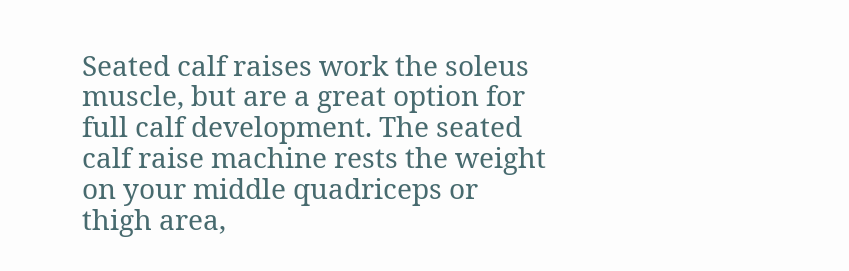Seated calf raises work the soleus muscle, but are a great option for full calf development. The seated calf raise machine rests the weight on your middle quadriceps or thigh area,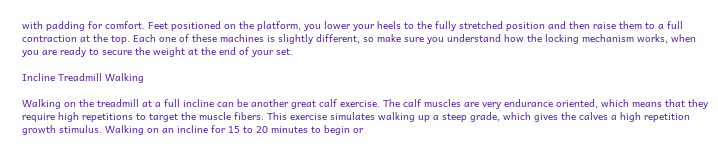with padding for comfort. Feet positioned on the platform, you lower your heels to the fully stretched position and then raise them to a full contraction at the top. Each one of these machines is slightly different, so make sure you understand how the locking mechanism works, when you are ready to secure the weight at the end of your set.

Incline Treadmill Walking

Walking on the treadmill at a full incline can be another great calf exercise. The calf muscles are very endurance oriented, which means that they require high repetitions to target the muscle fibers. This exercise simulates walking up a steep grade, which gives the calves a high repetition growth stimulus. Walking on an incline for 15 to 20 minutes to begin or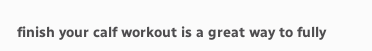finish your calf workout is a great way to fully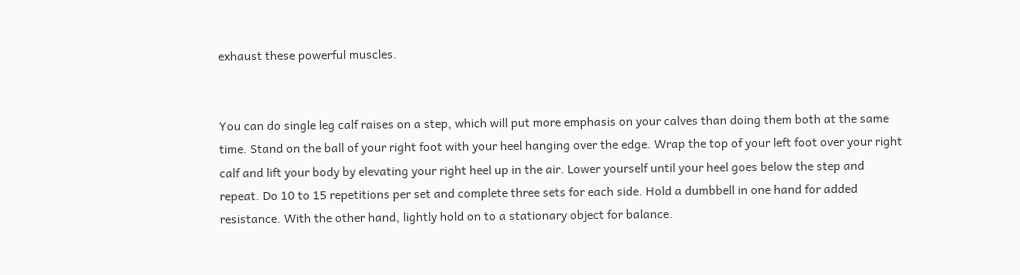exhaust these powerful muscles.


You can do single leg calf raises on a step, which will put more emphasis on your calves than doing them both at the same time. Stand on the ball of your right foot with your heel hanging over the edge. Wrap the top of your left foot over your right calf and lift your body by elevating your right heel up in the air. Lower yourself until your heel goes below the step and repeat. Do 10 to 15 repetitions per set and complete three sets for each side. Hold a dumbbell in one hand for added resistance. With the other hand, lightly hold on to a stationary object for balance.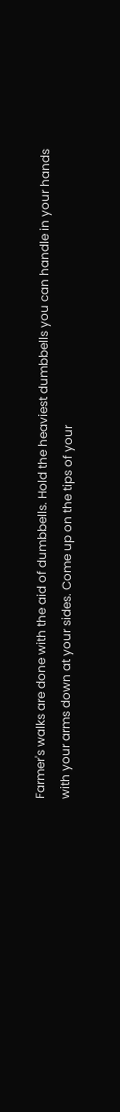Farmer's walks are done with the aid of dumbbells. Hold the heaviest dumbbells you can handle in your hands with your arms down at your sides. Come up on the tips of your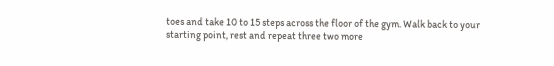toes and take 10 to 15 steps across the floor of the gym. Walk back to your starting point, rest and repeat three two more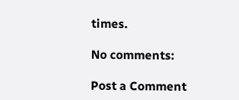times.

No comments:

Post a Comment